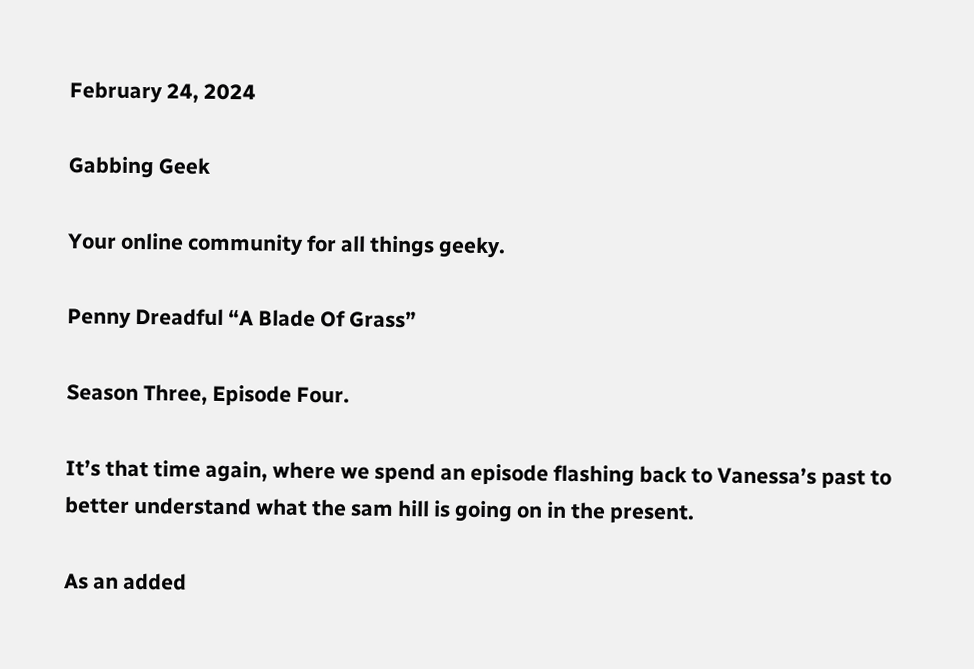February 24, 2024

Gabbing Geek

Your online community for all things geeky.

Penny Dreadful “A Blade Of Grass”

Season Three, Episode Four.

It’s that time again, where we spend an episode flashing back to Vanessa’s past to better understand what the sam hill is going on in the present.

As an added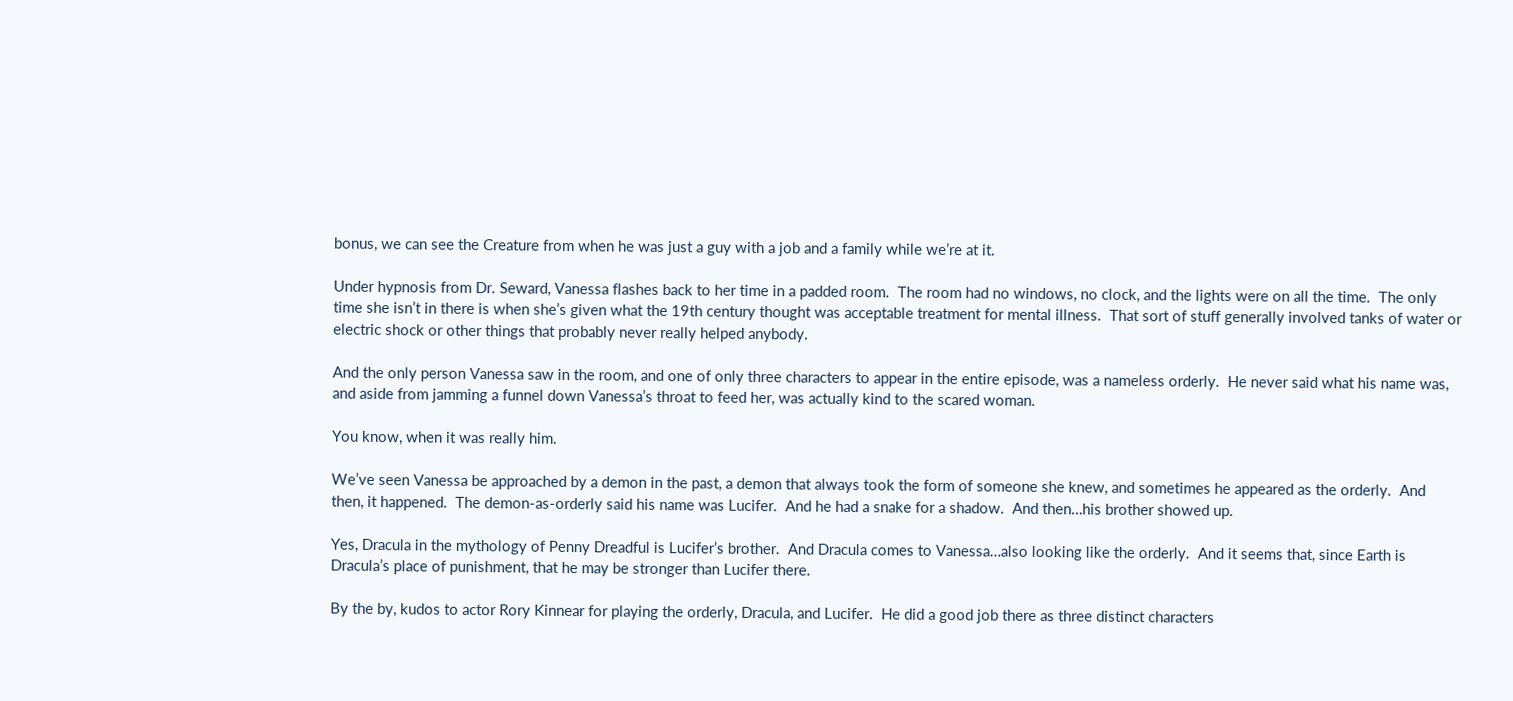bonus, we can see the Creature from when he was just a guy with a job and a family while we’re at it.

Under hypnosis from Dr. Seward, Vanessa flashes back to her time in a padded room.  The room had no windows, no clock, and the lights were on all the time.  The only time she isn’t in there is when she’s given what the 19th century thought was acceptable treatment for mental illness.  That sort of stuff generally involved tanks of water or electric shock or other things that probably never really helped anybody.

And the only person Vanessa saw in the room, and one of only three characters to appear in the entire episode, was a nameless orderly.  He never said what his name was, and aside from jamming a funnel down Vanessa’s throat to feed her, was actually kind to the scared woman.

You know, when it was really him.

We’ve seen Vanessa be approached by a demon in the past, a demon that always took the form of someone she knew, and sometimes he appeared as the orderly.  And then, it happened.  The demon-as-orderly said his name was Lucifer.  And he had a snake for a shadow.  And then…his brother showed up.

Yes, Dracula in the mythology of Penny Dreadful is Lucifer’s brother.  And Dracula comes to Vanessa…also looking like the orderly.  And it seems that, since Earth is Dracula’s place of punishment, that he may be stronger than Lucifer there.

By the by, kudos to actor Rory Kinnear for playing the orderly, Dracula, and Lucifer.  He did a good job there as three distinct characters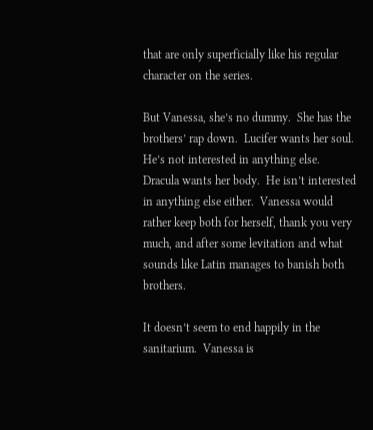that are only superficially like his regular character on the series.

But Vanessa, she’s no dummy.  She has the brothers’ rap down.  Lucifer wants her soul.  He’s not interested in anything else.  Dracula wants her body.  He isn’t interested in anything else either.  Vanessa would rather keep both for herself, thank you very much, and after some levitation and what sounds like Latin manages to banish both brothers.

It doesn’t seem to end happily in the sanitarium.  Vanessa is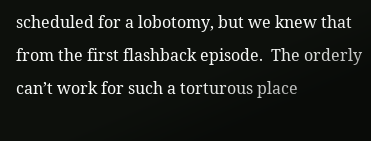scheduled for a lobotomy, but we knew that from the first flashback episode.  The orderly can’t work for such a torturous place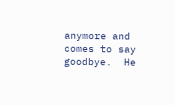anymore and comes to say goodbye.  He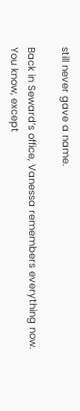still never gave a name.

Back in Seward’s office, Vanessa remembers everything now.  You know, except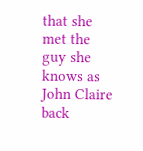that she met the guy she knows as John Claire back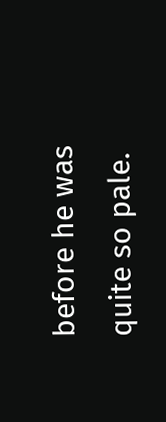before he was quite so pale.